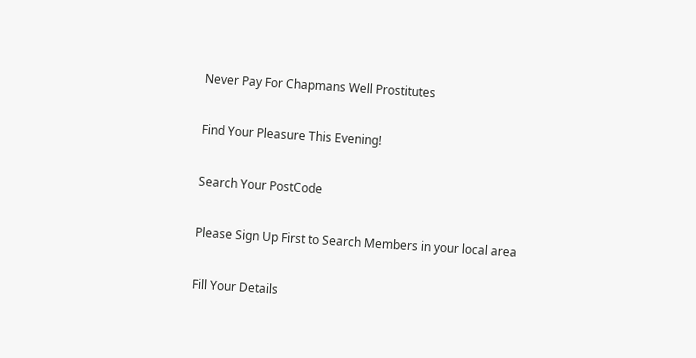Never Pay For Chapmans Well Prostitutes

Find Your Pleasure This Evening!

Search Your PostCode

Please Sign Up First to Search Members in your local area

Fill Your Details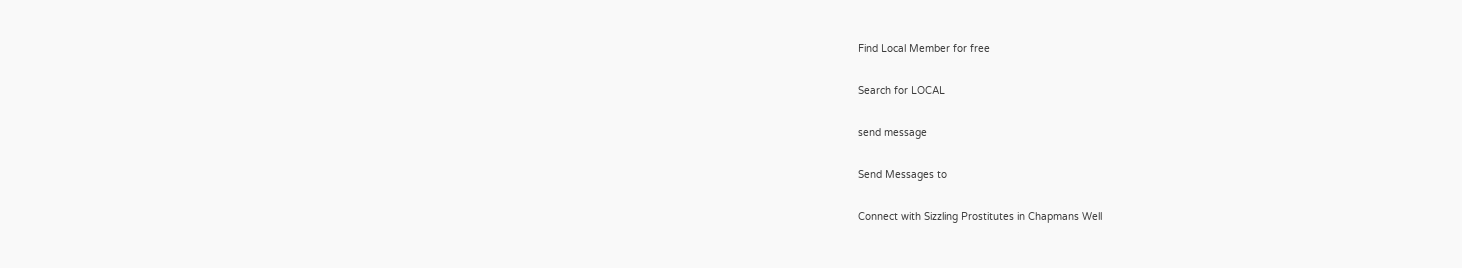Find Local Member for free

Search for LOCAL

send message

Send Messages to

Connect with Sizzling Prostitutes in Chapmans Well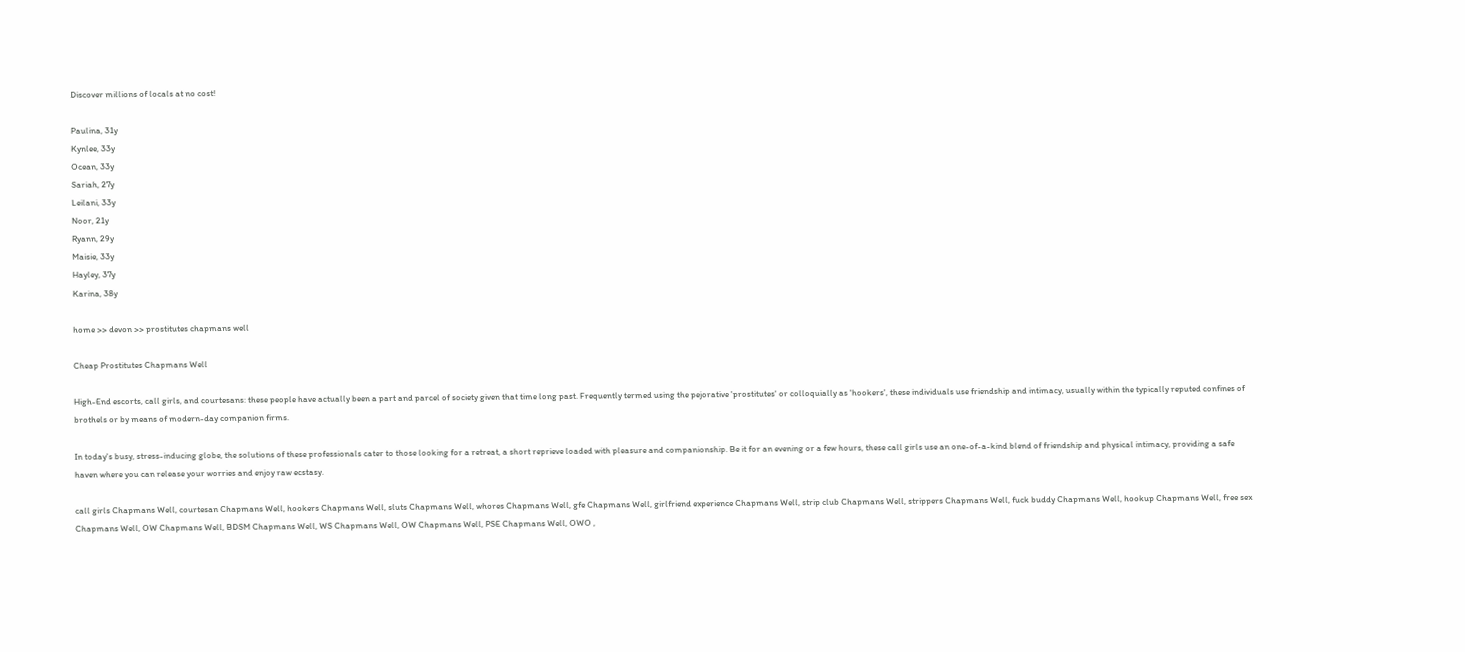Discover millions of locals at no cost!

Paulina, 31y
Kynlee, 33y
Ocean, 33y
Sariah, 27y
Leilani, 33y
Noor, 21y
Ryann, 29y
Maisie, 33y
Hayley, 37y
Karina, 38y

home >> devon >> prostitutes chapmans well

Cheap Prostitutes Chapmans Well

High-End escorts, call girls, and courtesans: these people have actually been a part and parcel of society given that time long past. Frequently termed using the pejorative 'prostitutes' or colloquially as 'hookers', these individuals use friendship and intimacy, usually within the typically reputed confines of brothels or by means of modern-day companion firms.

In today's busy, stress-inducing globe, the solutions of these professionals cater to those looking for a retreat, a short reprieve loaded with pleasure and companionship. Be it for an evening or a few hours, these call girls use an one-of-a-kind blend of friendship and physical intimacy, providing a safe haven where you can release your worries and enjoy raw ecstasy.

call girls Chapmans Well, courtesan Chapmans Well, hookers Chapmans Well, sluts Chapmans Well, whores Chapmans Well, gfe Chapmans Well, girlfriend experience Chapmans Well, strip club Chapmans Well, strippers Chapmans Well, fuck buddy Chapmans Well, hookup Chapmans Well, free sex Chapmans Well, OW Chapmans Well, BDSM Chapmans Well, WS Chapmans Well, OW Chapmans Well, PSE Chapmans Well, OWO ,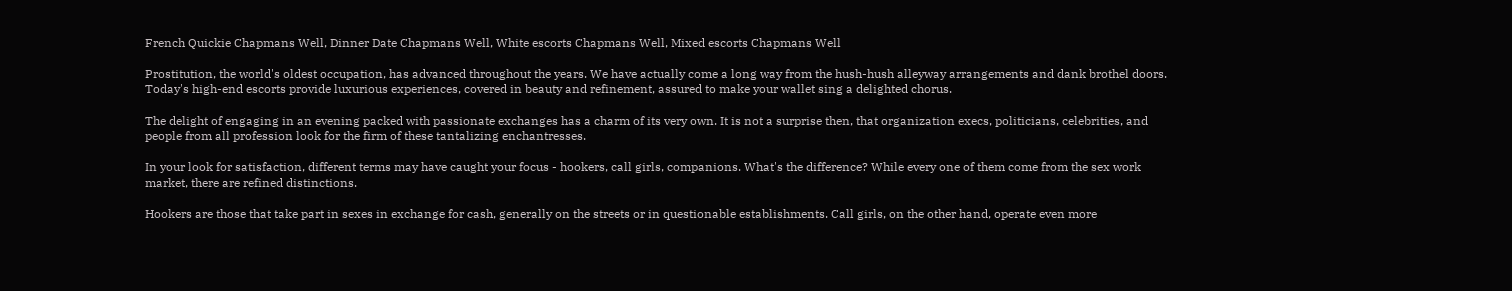French Quickie Chapmans Well, Dinner Date Chapmans Well, White escorts Chapmans Well, Mixed escorts Chapmans Well

Prostitution, the world's oldest occupation, has advanced throughout the years. We have actually come a long way from the hush-hush alleyway arrangements and dank brothel doors. Today's high-end escorts provide luxurious experiences, covered in beauty and refinement, assured to make your wallet sing a delighted chorus.

The delight of engaging in an evening packed with passionate exchanges has a charm of its very own. It is not a surprise then, that organization execs, politicians, celebrities, and people from all profession look for the firm of these tantalizing enchantresses.

In your look for satisfaction, different terms may have caught your focus - hookers, call girls, companions. What's the difference? While every one of them come from the sex work market, there are refined distinctions.

Hookers are those that take part in sexes in exchange for cash, generally on the streets or in questionable establishments. Call girls, on the other hand, operate even more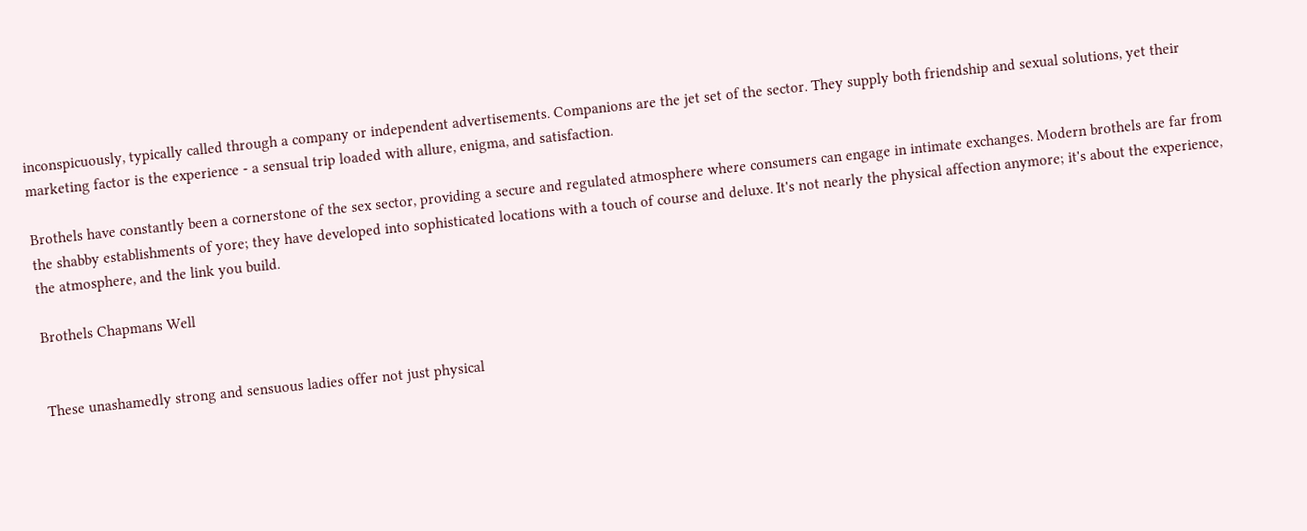inconspicuously, typically called through a company or independent advertisements. Companions are the jet set of the sector. They supply both friendship and sexual solutions, yet their marketing factor is the experience - a sensual trip loaded with allure, enigma, and satisfaction.

Brothels have constantly been a cornerstone of the sex sector, providing a secure and regulated atmosphere where consumers can engage in intimate exchanges. Modern brothels are far from the shabby establishments of yore; they have developed into sophisticated locations with a touch of course and deluxe. It's not nearly the physical affection anymore; it's about the experience, the atmosphere, and the link you build.

Brothels Chapmans Well


These unashamedly strong and sensuous ladies offer not just physical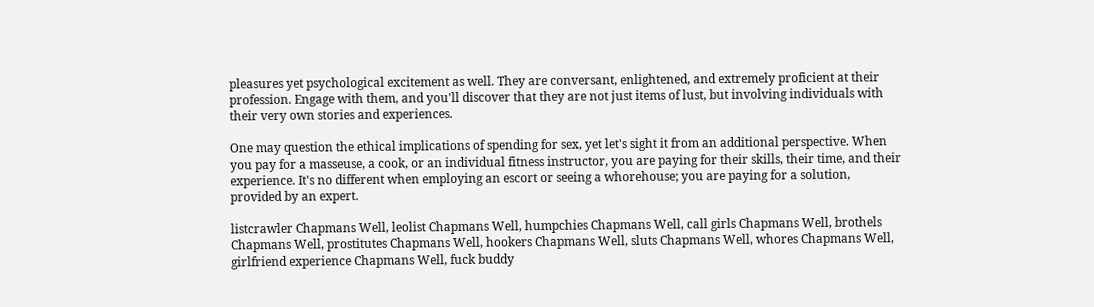pleasures yet psychological excitement as well. They are conversant, enlightened, and extremely proficient at their profession. Engage with them, and you'll discover that they are not just items of lust, but involving individuals with their very own stories and experiences.

One may question the ethical implications of spending for sex, yet let's sight it from an additional perspective. When you pay for a masseuse, a cook, or an individual fitness instructor, you are paying for their skills, their time, and their experience. It's no different when employing an escort or seeing a whorehouse; you are paying for a solution, provided by an expert.

listcrawler Chapmans Well, leolist Chapmans Well, humpchies Chapmans Well, call girls Chapmans Well, brothels Chapmans Well, prostitutes Chapmans Well, hookers Chapmans Well, sluts Chapmans Well, whores Chapmans Well, girlfriend experience Chapmans Well, fuck buddy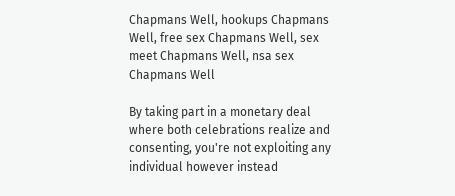Chapmans Well, hookups Chapmans Well, free sex Chapmans Well, sex meet Chapmans Well, nsa sex Chapmans Well

By taking part in a monetary deal where both celebrations realize and consenting, you're not exploiting any individual however instead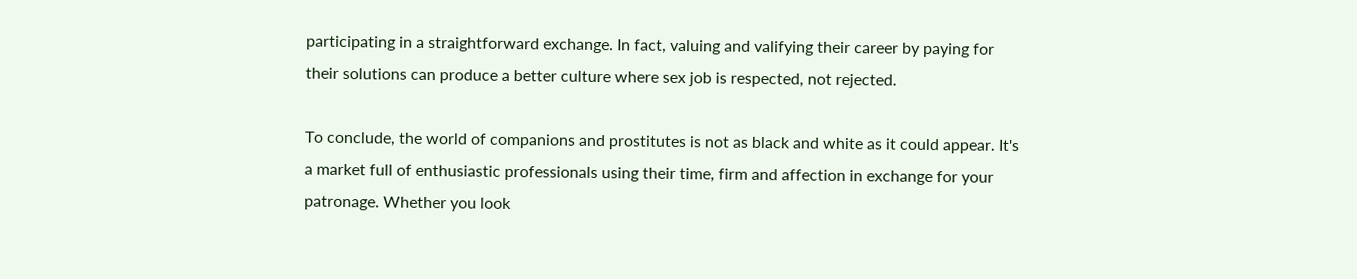participating in a straightforward exchange. In fact, valuing and valifying their career by paying for their solutions can produce a better culture where sex job is respected, not rejected.

To conclude, the world of companions and prostitutes is not as black and white as it could appear. It's a market full of enthusiastic professionals using their time, firm and affection in exchange for your patronage. Whether you look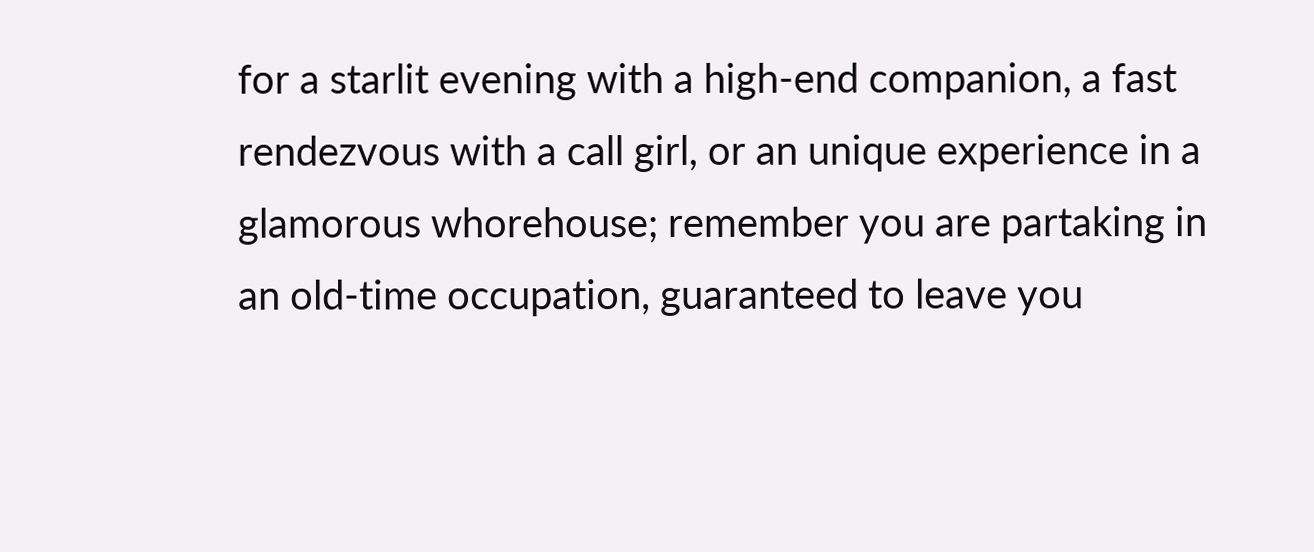for a starlit evening with a high-end companion, a fast rendezvous with a call girl, or an unique experience in a glamorous whorehouse; remember you are partaking in an old-time occupation, guaranteed to leave you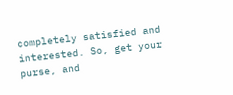completely satisfied and interested. So, get your purse, and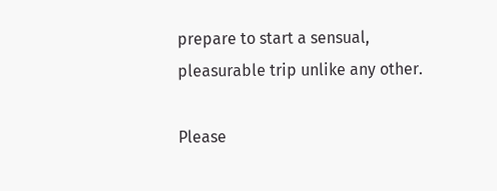prepare to start a sensual, pleasurable trip unlike any other.

Please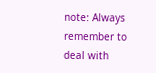note: Always remember to deal with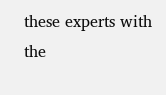these experts with the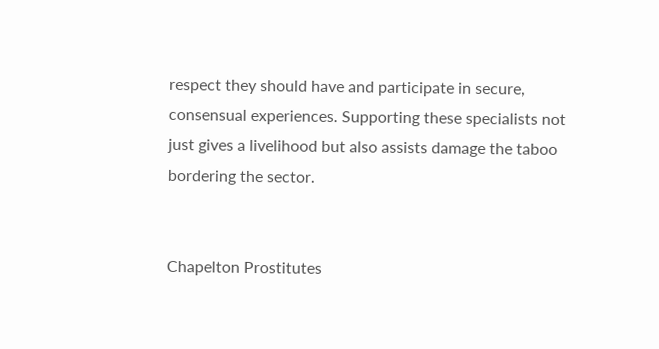respect they should have and participate in secure, consensual experiences. Supporting these specialists not just gives a livelihood but also assists damage the taboo bordering the sector.


Chapelton Prostitutes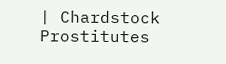| Chardstock Prostitutes